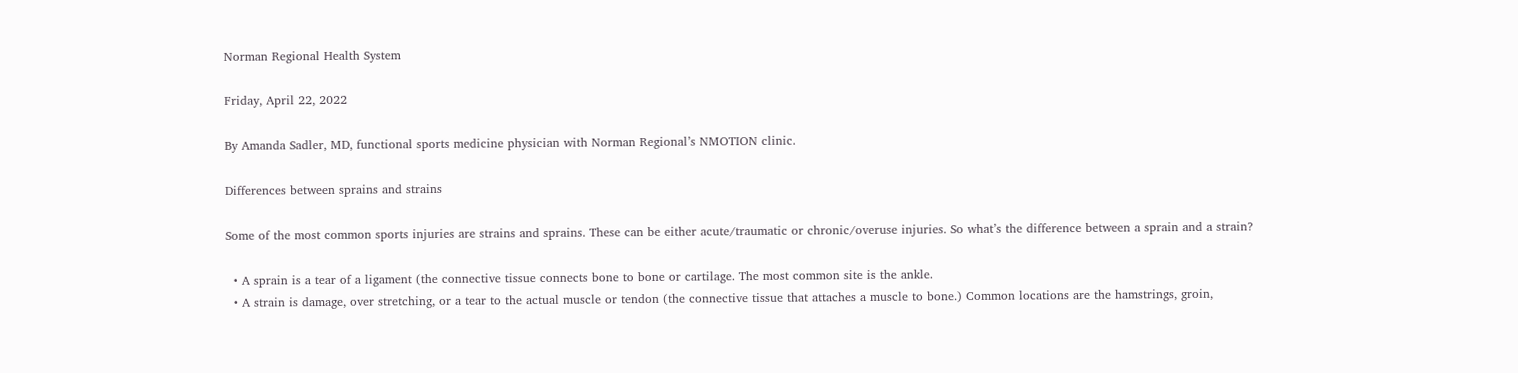Norman Regional Health System

Friday, April 22, 2022

By Amanda Sadler, MD, functional sports medicine physician with Norman Regional’s NMOTION clinic.

Differences between sprains and strains

Some of the most common sports injuries are strains and sprains. These can be either acute/traumatic or chronic/overuse injuries. So what’s the difference between a sprain and a strain?

  • A sprain is a tear of a ligament (the connective tissue connects bone to bone or cartilage. The most common site is the ankle.
  • A strain is damage, over stretching, or a tear to the actual muscle or tendon (the connective tissue that attaches a muscle to bone.) Common locations are the hamstrings, groin,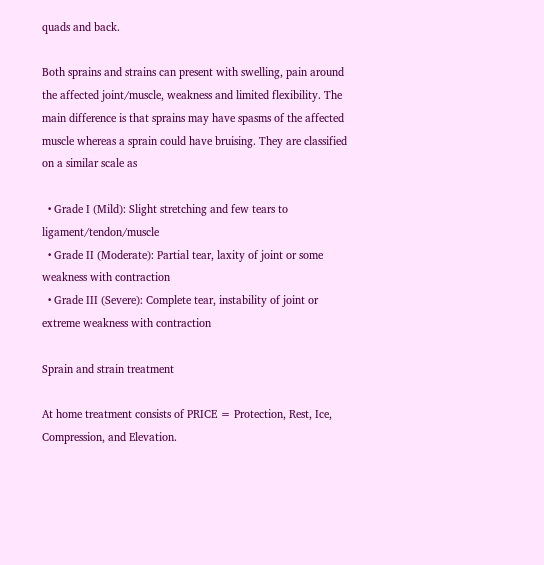quads and back.

Both sprains and strains can present with swelling, pain around the affected joint/muscle, weakness and limited flexibility. The main difference is that sprains may have spasms of the affected muscle whereas a sprain could have bruising. They are classified on a similar scale as

  • Grade I (Mild): Slight stretching and few tears to ligament/tendon/muscle
  • Grade II (Moderate): Partial tear, laxity of joint or some weakness with contraction
  • Grade III (Severe): Complete tear, instability of joint or extreme weakness with contraction

Sprain and strain treatment

At home treatment consists of PRICE = Protection, Rest, Ice, Compression, and Elevation.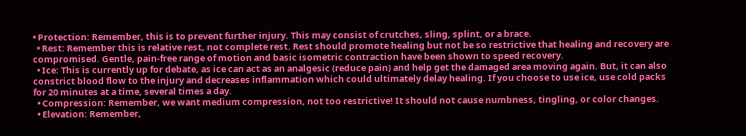• Protection: Remember, this is to prevent further injury. This may consist of crutches, sling, splint, or a brace.
  • Rest: Remember this is relative rest, not complete rest. Rest should promote healing but not be so restrictive that healing and recovery are compromised. Gentle, pain-free range of motion and basic isometric contraction have been shown to speed recovery.
  • Ice: This is currently up for debate, as ice can act as an analgesic (reduce pain) and help get the damaged area moving again. But, it can also constrict blood flow to the injury and decreases inflammation which could ultimately delay healing. If you choose to use ice, use cold packs for 20 minutes at a time, several times a day.
  • Compression: Remember, we want medium compression, not too restrictive! It should not cause numbness, tingling, or color changes.
  • Elevation: Remember,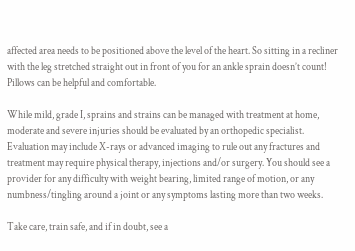affected area needs to be positioned above the level of the heart. So sitting in a recliner with the leg stretched straight out in front of you for an ankle sprain doesn’t count! Pillows can be helpful and comfortable.

While mild, grade I, sprains and strains can be managed with treatment at home, moderate and severe injuries should be evaluated by an orthopedic specialist. Evaluation may include X-rays or advanced imaging to rule out any fractures and treatment may require physical therapy, injections and/or surgery. You should see a provider for any difficulty with weight bearing, limited range of motion, or any numbness/tingling around a joint or any symptoms lasting more than two weeks.

Take care, train safe, and if in doubt, see a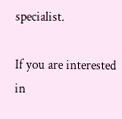specialist.

If you are interested in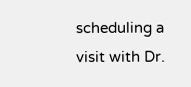scheduling a visit with Dr.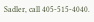Sadler, call 405-515-4040.